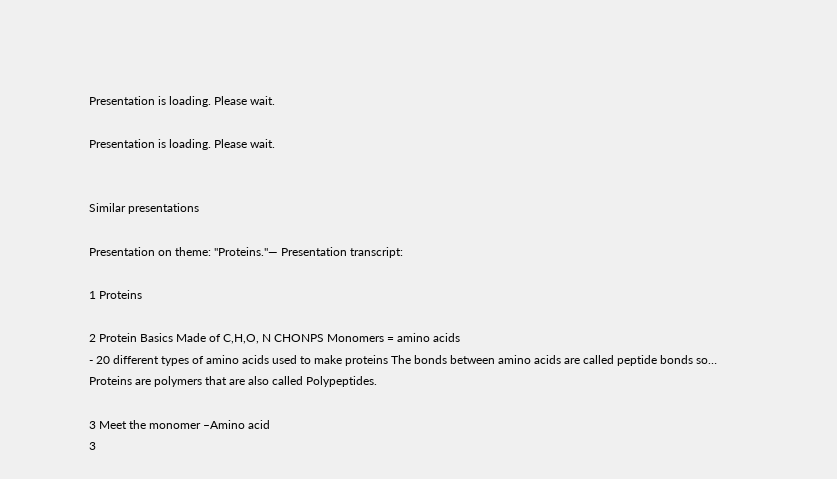Presentation is loading. Please wait.

Presentation is loading. Please wait.


Similar presentations

Presentation on theme: "Proteins."— Presentation transcript:

1 Proteins

2 Protein Basics Made of C,H,O, N CHONPS Monomers = amino acids
- 20 different types of amino acids used to make proteins The bonds between amino acids are called peptide bonds so… Proteins are polymers that are also called Polypeptides.

3 Meet the monomer –Amino acid
3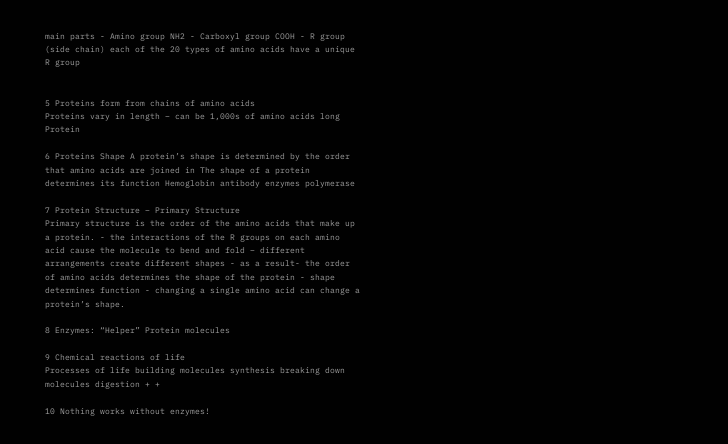main parts - Amino group NH2 - Carboxyl group COOH - R group (side chain) each of the 20 types of amino acids have a unique R group


5 Proteins form from chains of amino acids
Proteins vary in length – can be 1,000s of amino acids long Protein

6 Proteins Shape A protein’s shape is determined by the order that amino acids are joined in The shape of a protein determines its function Hemoglobin antibody enzymes polymerase

7 Protein Structure – Primary Structure
Primary structure is the order of the amino acids that make up a protein. - the interactions of the R groups on each amino acid cause the molecule to bend and fold – different arrangements create different shapes - as a result- the order of amino acids determines the shape of the protein - shape determines function - changing a single amino acid can change a protein’s shape.

8 Enzymes: “Helper” Protein molecules

9 Chemical reactions of life
Processes of life building molecules synthesis breaking down molecules digestion + +

10 Nothing works without enzymes!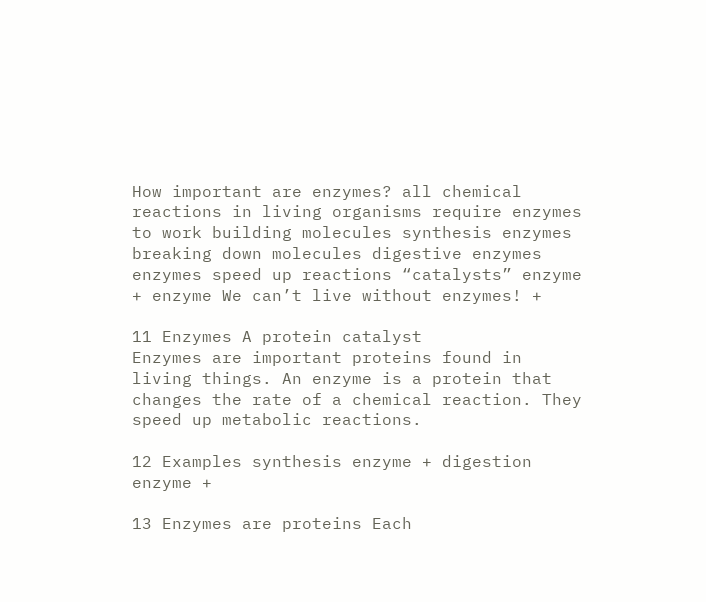How important are enzymes? all chemical reactions in living organisms require enzymes to work building molecules synthesis enzymes breaking down molecules digestive enzymes enzymes speed up reactions “catalysts” enzyme + enzyme We can’t live without enzymes! +

11 Enzymes A protein catalyst
Enzymes are important proteins found in living things. An enzyme is a protein that changes the rate of a chemical reaction. They speed up metabolic reactions.

12 Examples synthesis enzyme + digestion enzyme +

13 Enzymes are proteins Each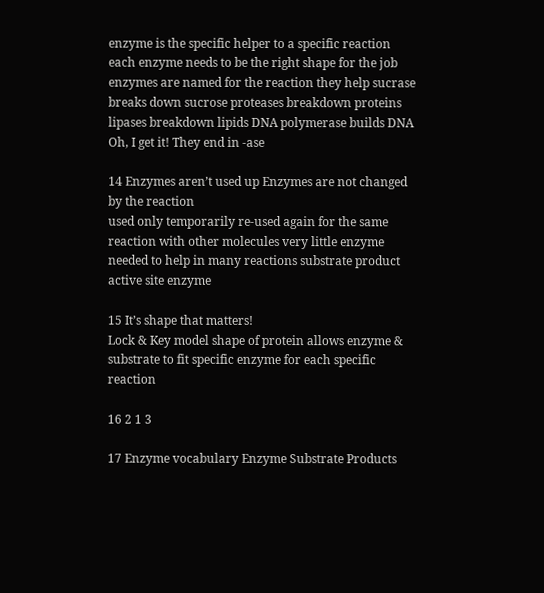enzyme is the specific helper to a specific reaction each enzyme needs to be the right shape for the job enzymes are named for the reaction they help sucrase breaks down sucrose proteases breakdown proteins lipases breakdown lipids DNA polymerase builds DNA Oh, I get it! They end in -ase

14 Enzymes aren’t used up Enzymes are not changed by the reaction
used only temporarily re-used again for the same reaction with other molecules very little enzyme needed to help in many reactions substrate product active site enzyme

15 It’s shape that matters!
Lock & Key model shape of protein allows enzyme & substrate to fit specific enzyme for each specific reaction

16 2 1 3

17 Enzyme vocabulary Enzyme Substrate Products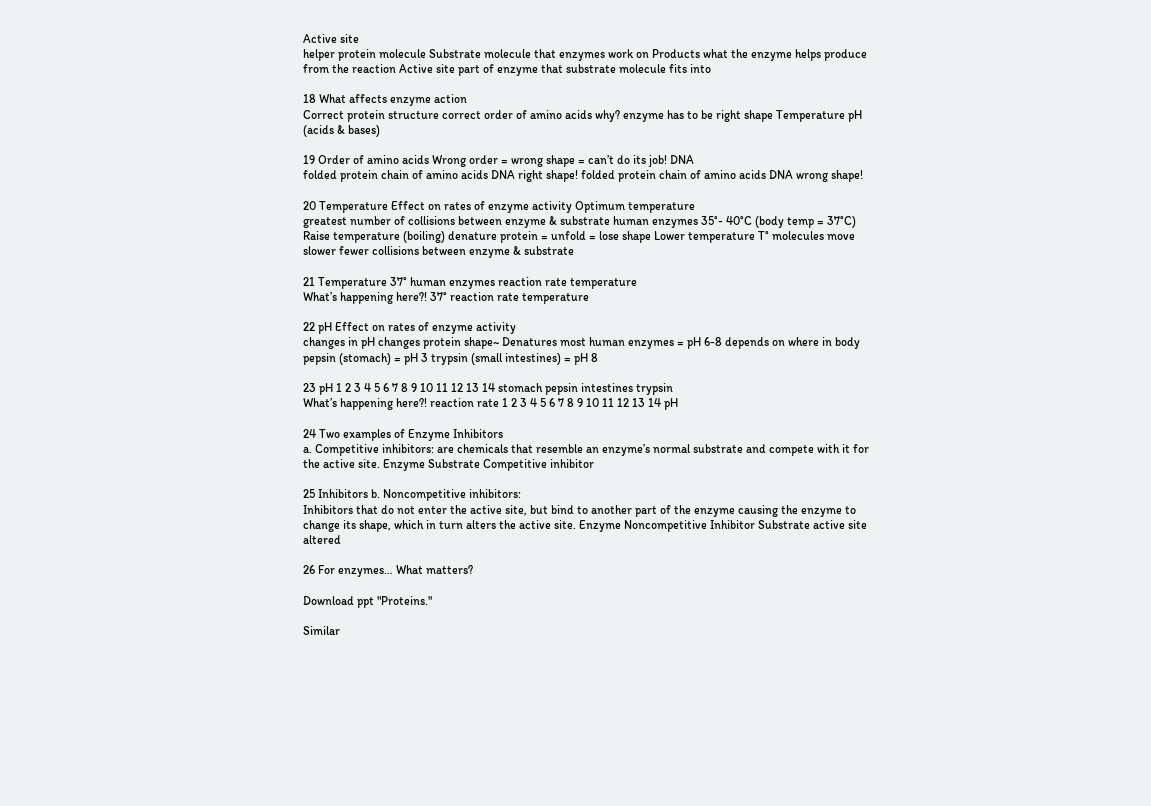Active site
helper protein molecule Substrate molecule that enzymes work on Products what the enzyme helps produce from the reaction Active site part of enzyme that substrate molecule fits into

18 What affects enzyme action
Correct protein structure correct order of amino acids why? enzyme has to be right shape Temperature pH (acids & bases)

19 Order of amino acids Wrong order = wrong shape = can’t do its job! DNA
folded protein chain of amino acids DNA right shape! folded protein chain of amino acids DNA wrong shape!

20 Temperature Effect on rates of enzyme activity Optimum temperature
greatest number of collisions between enzyme & substrate human enzymes 35°- 40°C (body temp = 37°C) Raise temperature (boiling) denature protein = unfold = lose shape Lower temperature T° molecules move slower fewer collisions between enzyme & substrate

21 Temperature 37° human enzymes reaction rate temperature
What’s happening here?! 37° reaction rate temperature

22 pH Effect on rates of enzyme activity
changes in pH changes protein shape~ Denatures most human enzymes = pH 6-8 depends on where in body pepsin (stomach) = pH 3 trypsin (small intestines) = pH 8

23 pH 1 2 3 4 5 6 7 8 9 10 11 12 13 14 stomach pepsin intestines trypsin
What’s happening here?! reaction rate 1 2 3 4 5 6 7 8 9 10 11 12 13 14 pH

24 Two examples of Enzyme Inhibitors
a. Competitive inhibitors: are chemicals that resemble an enzyme’s normal substrate and compete with it for the active site. Enzyme Substrate Competitive inhibitor

25 Inhibitors b. Noncompetitive inhibitors:
Inhibitors that do not enter the active site, but bind to another part of the enzyme causing the enzyme to change its shape, which in turn alters the active site. Enzyme Noncompetitive Inhibitor Substrate active site altered

26 For enzymes… What matters?

Download ppt "Proteins."

Similar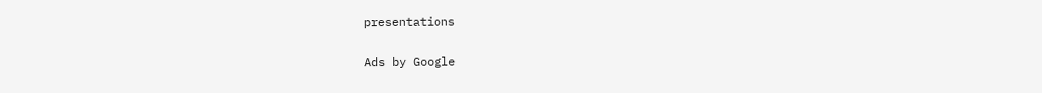presentations

Ads by Google